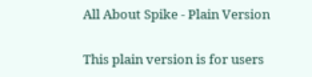All About Spike - Plain Version

This plain version is for users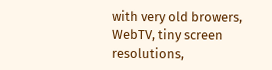with very old browers, WebTV, tiny screen resolutions,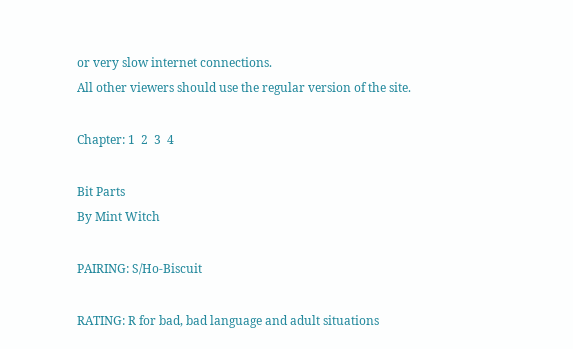or very slow internet connections.
All other viewers should use the regular version of the site.

Chapter: 1  2  3  4

Bit Parts
By Mint Witch

PAIRING: S/Ho-Biscuit

RATING: R for bad, bad language and adult situations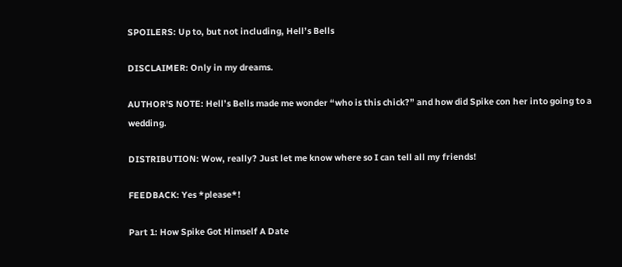SPOILERS: Up to, but not including, Hell’s Bells

DISCLAIMER: Only in my dreams.

AUTHOR'S NOTE: Hell’s Bells made me wonder “who is this chick?” and how did Spike con her into going to a wedding.

DISTRIBUTION: Wow, really? Just let me know where so I can tell all my friends!

FEEDBACK: Yes *please*!

Part 1: How Spike Got Himself A Date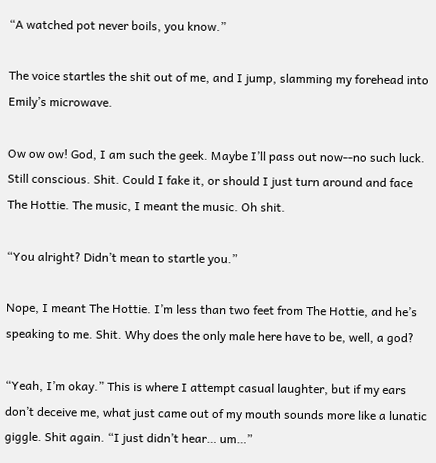“A watched pot never boils, you know.”

The voice startles the shit out of me, and I jump, slamming my forehead into Emily’s microwave.

Ow ow ow! God, I am such the geek. Maybe I’ll pass out now--no such luck. Still conscious. Shit. Could I fake it, or should I just turn around and face The Hottie. The music, I meant the music. Oh shit.

“You alright? Didn’t mean to startle you.”

Nope, I meant The Hottie. I’m less than two feet from The Hottie, and he’s speaking to me. Shit. Why does the only male here have to be, well, a god?

“Yeah, I’m okay.” This is where I attempt casual laughter, but if my ears don’t deceive me, what just came out of my mouth sounds more like a lunatic giggle. Shit again. “I just didn’t hear… um…”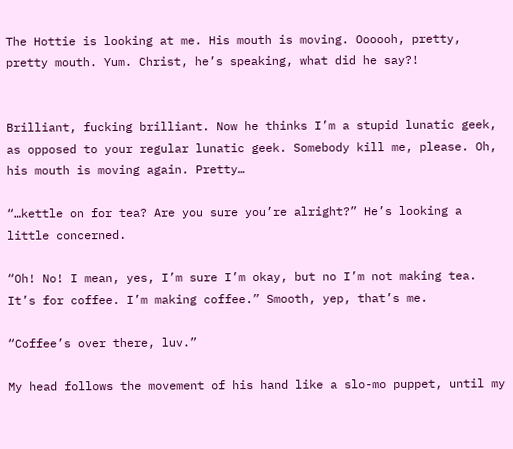The Hottie is looking at me. His mouth is moving. Oooooh, pretty, pretty mouth. Yum. Christ, he’s speaking, what did he say?!


Brilliant, fucking brilliant. Now he thinks I’m a stupid lunatic geek, as opposed to your regular lunatic geek. Somebody kill me, please. Oh, his mouth is moving again. Pretty…

“…kettle on for tea? Are you sure you’re alright?” He’s looking a little concerned.

“Oh! No! I mean, yes, I’m sure I’m okay, but no I’m not making tea. It’s for coffee. I’m making coffee.” Smooth, yep, that’s me.

“Coffee’s over there, luv.”

My head follows the movement of his hand like a slo-mo puppet, until my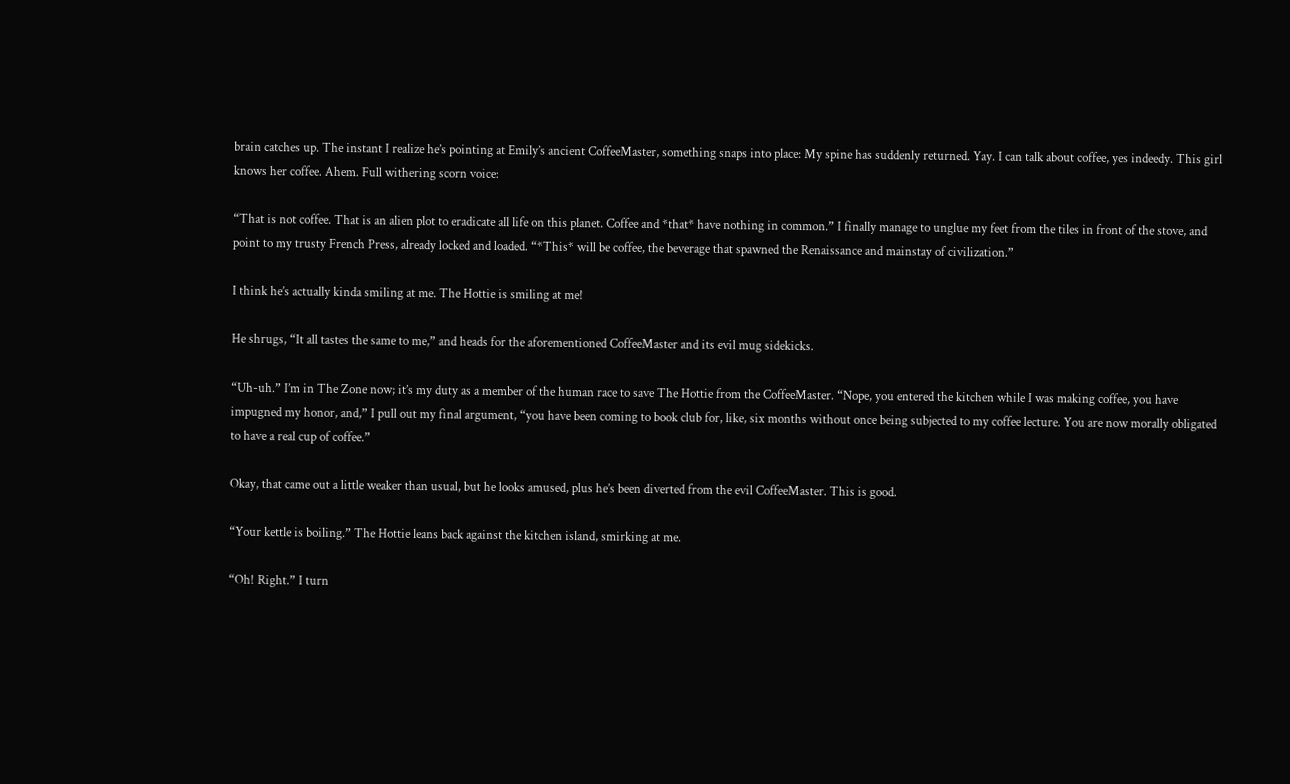brain catches up. The instant I realize he’s pointing at Emily’s ancient CoffeeMaster, something snaps into place: My spine has suddenly returned. Yay. I can talk about coffee, yes indeedy. This girl knows her coffee. Ahem. Full withering scorn voice:

“That is not coffee. That is an alien plot to eradicate all life on this planet. Coffee and *that* have nothing in common.” I finally manage to unglue my feet from the tiles in front of the stove, and point to my trusty French Press, already locked and loaded. “*This* will be coffee, the beverage that spawned the Renaissance and mainstay of civilization.”

I think he’s actually kinda smiling at me. The Hottie is smiling at me!

He shrugs, “It all tastes the same to me,” and heads for the aforementioned CoffeeMaster and its evil mug sidekicks.

“Uh-uh.” I’m in The Zone now; it’s my duty as a member of the human race to save The Hottie from the CoffeeMaster. “Nope, you entered the kitchen while I was making coffee, you have impugned my honor, and,” I pull out my final argument, “you have been coming to book club for, like, six months without once being subjected to my coffee lecture. You are now morally obligated to have a real cup of coffee.”

Okay, that came out a little weaker than usual, but he looks amused, plus he’s been diverted from the evil CoffeeMaster. This is good.

“Your kettle is boiling.” The Hottie leans back against the kitchen island, smirking at me.

“Oh! Right.” I turn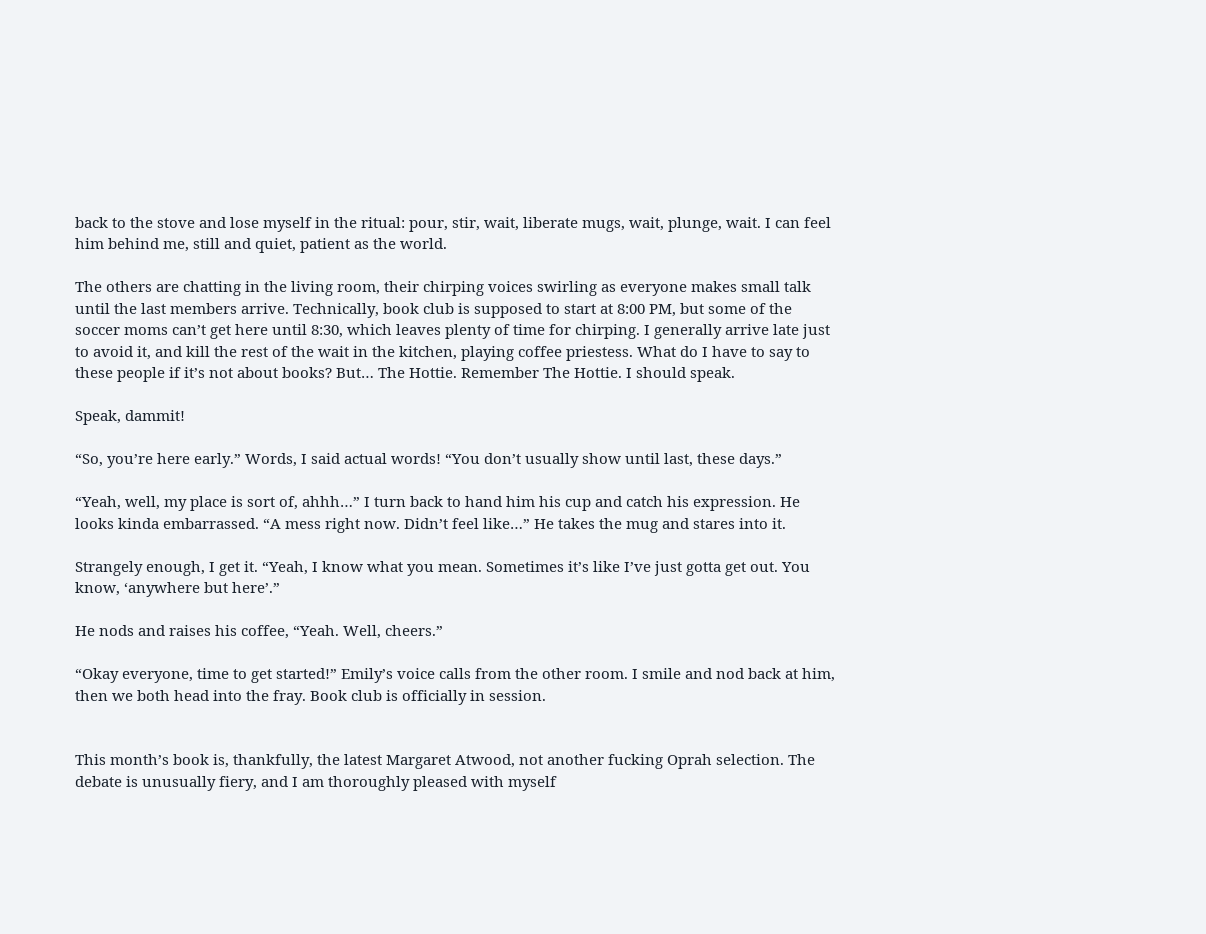back to the stove and lose myself in the ritual: pour, stir, wait, liberate mugs, wait, plunge, wait. I can feel him behind me, still and quiet, patient as the world.

The others are chatting in the living room, their chirping voices swirling as everyone makes small talk until the last members arrive. Technically, book club is supposed to start at 8:00 PM, but some of the soccer moms can’t get here until 8:30, which leaves plenty of time for chirping. I generally arrive late just to avoid it, and kill the rest of the wait in the kitchen, playing coffee priestess. What do I have to say to these people if it’s not about books? But… The Hottie. Remember The Hottie. I should speak.

Speak, dammit!

“So, you’re here early.” Words, I said actual words! “You don’t usually show until last, these days.”

“Yeah, well, my place is sort of, ahhh…” I turn back to hand him his cup and catch his expression. He looks kinda embarrassed. “A mess right now. Didn’t feel like…” He takes the mug and stares into it.

Strangely enough, I get it. “Yeah, I know what you mean. Sometimes it’s like I’ve just gotta get out. You know, ‘anywhere but here’.”

He nods and raises his coffee, “Yeah. Well, cheers.”

“Okay everyone, time to get started!” Emily’s voice calls from the other room. I smile and nod back at him, then we both head into the fray. Book club is officially in session.


This month’s book is, thankfully, the latest Margaret Atwood, not another fucking Oprah selection. The debate is unusually fiery, and I am thoroughly pleased with myself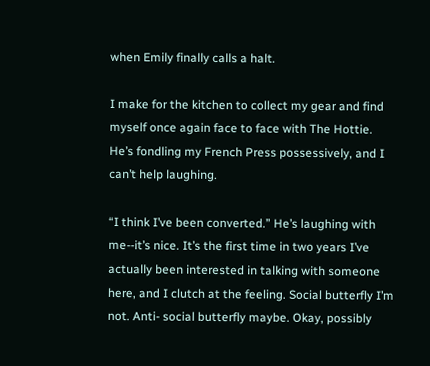when Emily finally calls a halt.

I make for the kitchen to collect my gear and find myself once again face to face with The Hottie. He’s fondling my French Press possessively, and I can’t help laughing.

“I think I’ve been converted.” He’s laughing with me--it’s nice. It’s the first time in two years I’ve actually been interested in talking with someone here, and I clutch at the feeling. Social butterfly I’m not. Anti- social butterfly maybe. Okay, possibly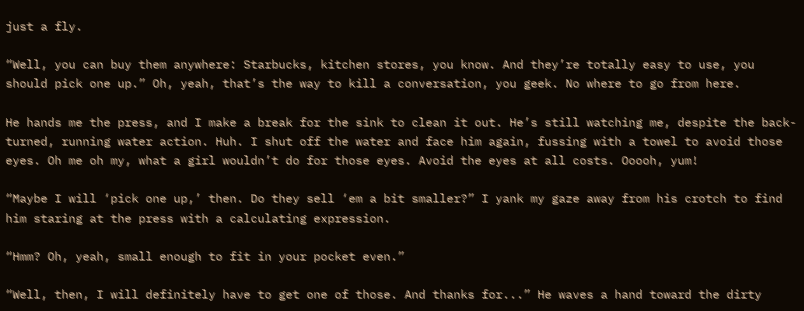just a fly.

“Well, you can buy them anywhere: Starbucks, kitchen stores, you know. And they’re totally easy to use, you should pick one up.” Oh, yeah, that’s the way to kill a conversation, you geek. No where to go from here.

He hands me the press, and I make a break for the sink to clean it out. He’s still watching me, despite the back-turned, running water action. Huh. I shut off the water and face him again, fussing with a towel to avoid those eyes. Oh me oh my, what a girl wouldn’t do for those eyes. Avoid the eyes at all costs. Ooooh, yum!

“Maybe I will ‘pick one up,’ then. Do they sell ‘em a bit smaller?” I yank my gaze away from his crotch to find him staring at the press with a calculating expression.

“Hmm? Oh, yeah, small enough to fit in your pocket even.”

“Well, then, I will definitely have to get one of those. And thanks for...” He waves a hand toward the dirty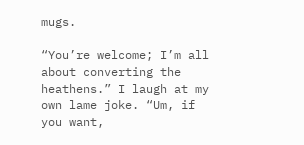mugs.

“You’re welcome; I’m all about converting the heathens.” I laugh at my own lame joke. “Um, if you want,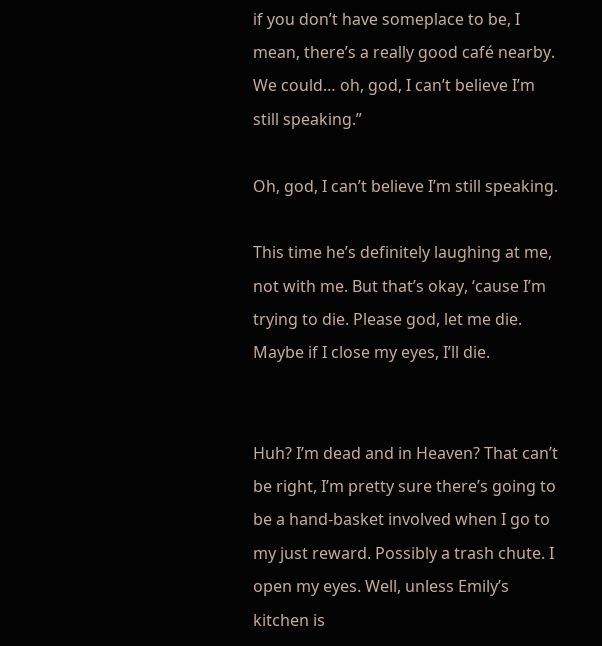if you don’t have someplace to be, I mean, there’s a really good café nearby. We could… oh, god, I can’t believe I’m still speaking.”

Oh, god, I can’t believe I’m still speaking.

This time he’s definitely laughing at me, not with me. But that’s okay, ‘cause I’m trying to die. Please god, let me die. Maybe if I close my eyes, I’ll die.


Huh? I’m dead and in Heaven? That can’t be right, I’m pretty sure there’s going to be a hand-basket involved when I go to my just reward. Possibly a trash chute. I open my eyes. Well, unless Emily’s kitchen is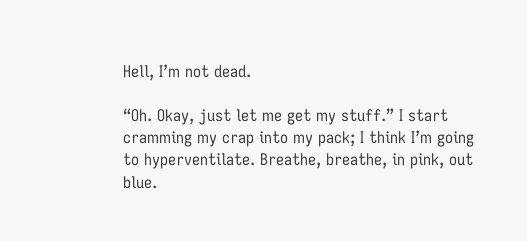Hell, I’m not dead.

“Oh. Okay, just let me get my stuff.” I start cramming my crap into my pack; I think I’m going to hyperventilate. Breathe, breathe, in pink, out blue.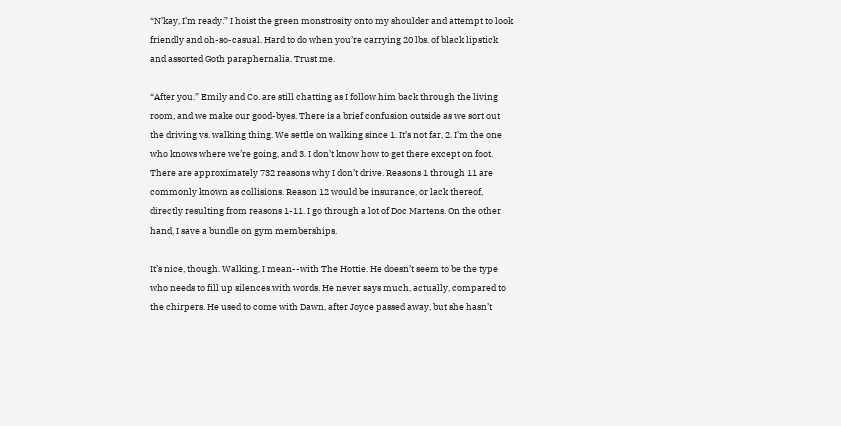“N’kay, I’m ready.” I hoist the green monstrosity onto my shoulder and attempt to look friendly and oh-so-casual. Hard to do when you’re carrying 20 lbs. of black lipstick and assorted Goth paraphernalia. Trust me.

“After you.” Emily and Co. are still chatting as I follow him back through the living room, and we make our good-byes. There is a brief confusion outside as we sort out the driving vs. walking thing. We settle on walking since 1. It’s not far, 2. I’m the one who knows where we’re going, and 3. I don’t know how to get there except on foot. There are approximately 732 reasons why I don’t drive. Reasons 1 through 11 are commonly known as collisions. Reason 12 would be insurance, or lack thereof, directly resulting from reasons 1-11. I go through a lot of Doc Martens. On the other hand, I save a bundle on gym memberships.

It’s nice, though. Walking, I mean--with The Hottie. He doesn’t seem to be the type who needs to fill up silences with words. He never says much, actually, compared to the chirpers. He used to come with Dawn, after Joyce passed away, but she hasn’t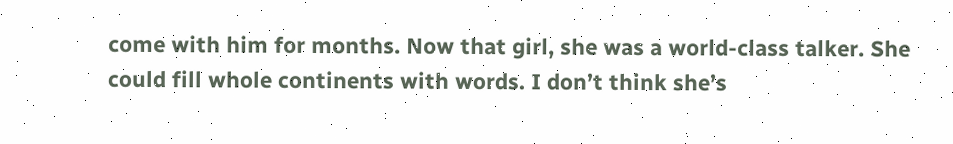come with him for months. Now that girl, she was a world-class talker. She could fill whole continents with words. I don’t think she’s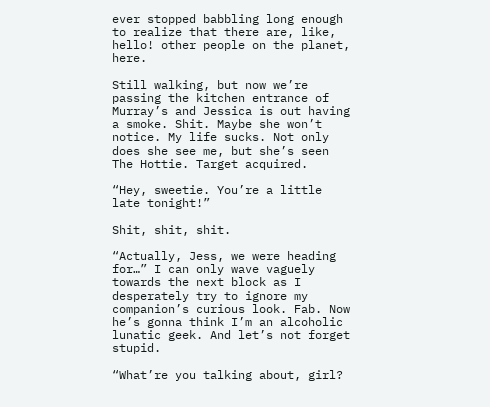ever stopped babbling long enough to realize that there are, like, hello! other people on the planet, here.

Still walking, but now we’re passing the kitchen entrance of Murray’s and Jessica is out having a smoke. Shit. Maybe she won’t notice. My life sucks. Not only does she see me, but she’s seen The Hottie. Target acquired.

“Hey, sweetie. You’re a little late tonight!”

Shit, shit, shit.

“Actually, Jess, we were heading for…” I can only wave vaguely towards the next block as I desperately try to ignore my companion’s curious look. Fab. Now he’s gonna think I’m an alcoholic lunatic geek. And let’s not forget stupid.

“What’re you talking about, girl?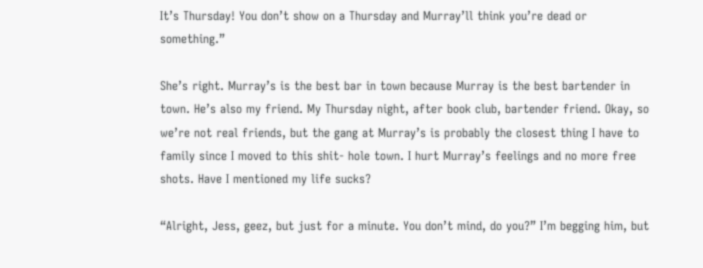It’s Thursday! You don’t show on a Thursday and Murray’ll think you’re dead or something.”

She’s right. Murray’s is the best bar in town because Murray is the best bartender in town. He’s also my friend. My Thursday night, after book club, bartender friend. Okay, so we’re not real friends, but the gang at Murray’s is probably the closest thing I have to family since I moved to this shit- hole town. I hurt Murray’s feelings and no more free shots. Have I mentioned my life sucks?

“Alright, Jess, geez, but just for a minute. You don’t mind, do you?” I’m begging him, but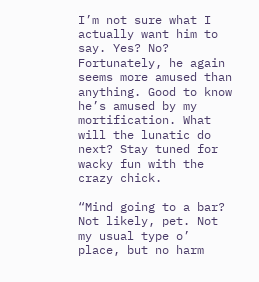I’m not sure what I actually want him to say. Yes? No? Fortunately, he again seems more amused than anything. Good to know he’s amused by my mortification. What will the lunatic do next? Stay tuned for wacky fun with the crazy chick.

“Mind going to a bar? Not likely, pet. Not my usual type o’ place, but no harm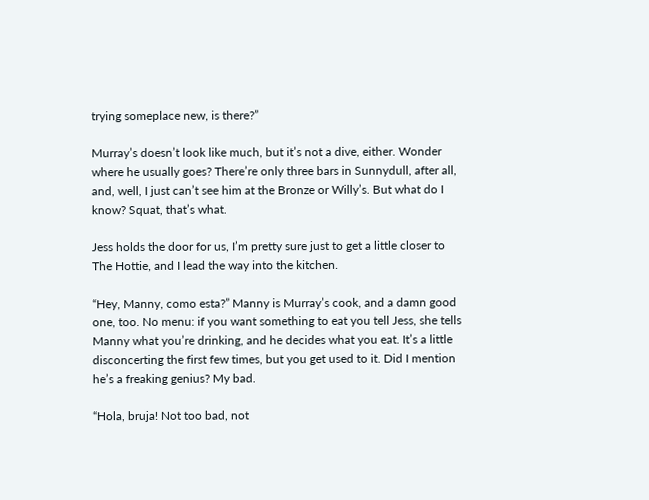trying someplace new, is there?”

Murray’s doesn’t look like much, but it’s not a dive, either. Wonder where he usually goes? There’re only three bars in Sunnydull, after all, and, well, I just can’t see him at the Bronze or Willy’s. But what do I know? Squat, that’s what.

Jess holds the door for us, I’m pretty sure just to get a little closer to The Hottie, and I lead the way into the kitchen.

“Hey, Manny, como esta?” Manny is Murray’s cook, and a damn good one, too. No menu: if you want something to eat you tell Jess, she tells Manny what you’re drinking, and he decides what you eat. It’s a little disconcerting the first few times, but you get used to it. Did I mention he’s a freaking genius? My bad.

“Hola, bruja! Not too bad, not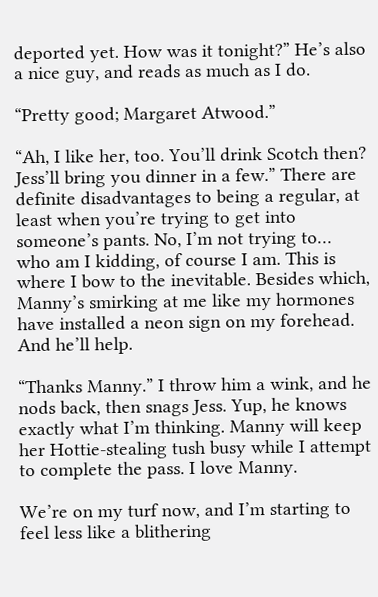deported yet. How was it tonight?” He’s also a nice guy, and reads as much as I do.

“Pretty good; Margaret Atwood.”

“Ah, I like her, too. You’ll drink Scotch then? Jess’ll bring you dinner in a few.” There are definite disadvantages to being a regular, at least when you’re trying to get into someone’s pants. No, I’m not trying to… who am I kidding, of course I am. This is where I bow to the inevitable. Besides which, Manny’s smirking at me like my hormones have installed a neon sign on my forehead. And he’ll help.

“Thanks Manny.” I throw him a wink, and he nods back, then snags Jess. Yup, he knows exactly what I’m thinking. Manny will keep her Hottie-stealing tush busy while I attempt to complete the pass. I love Manny.

We’re on my turf now, and I’m starting to feel less like a blithering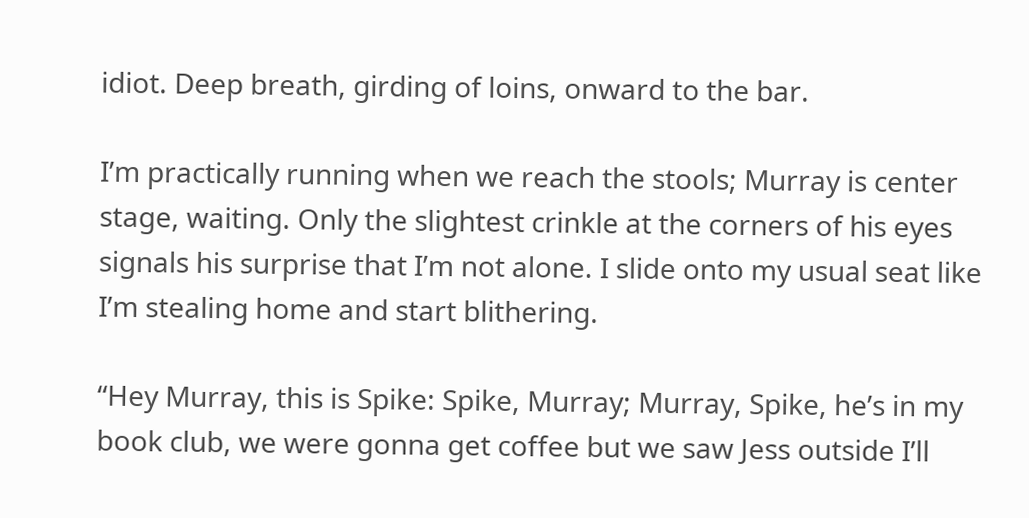idiot. Deep breath, girding of loins, onward to the bar.

I’m practically running when we reach the stools; Murray is center stage, waiting. Only the slightest crinkle at the corners of his eyes signals his surprise that I’m not alone. I slide onto my usual seat like I’m stealing home and start blithering.

“Hey Murray, this is Spike: Spike, Murray; Murray, Spike, he’s in my book club, we were gonna get coffee but we saw Jess outside I’ll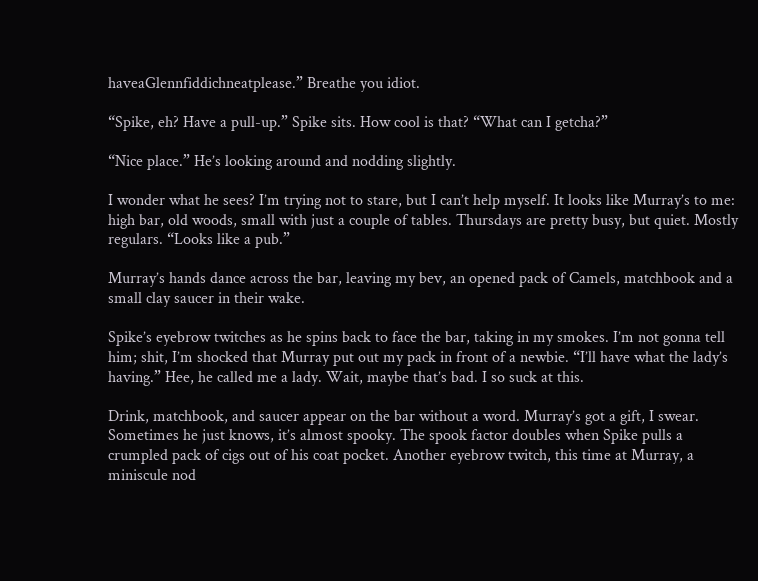haveaGlennfiddichneatplease.” Breathe you idiot.

“Spike, eh? Have a pull-up.” Spike sits. How cool is that? “What can I getcha?”

“Nice place.” He’s looking around and nodding slightly.

I wonder what he sees? I’m trying not to stare, but I can’t help myself. It looks like Murray’s to me: high bar, old woods, small with just a couple of tables. Thursdays are pretty busy, but quiet. Mostly regulars. “Looks like a pub.”

Murray’s hands dance across the bar, leaving my bev, an opened pack of Camels, matchbook and a small clay saucer in their wake.

Spike’s eyebrow twitches as he spins back to face the bar, taking in my smokes. I’m not gonna tell him; shit, I’m shocked that Murray put out my pack in front of a newbie. “I’ll have what the lady’s having.” Hee, he called me a lady. Wait, maybe that’s bad. I so suck at this.

Drink, matchbook, and saucer appear on the bar without a word. Murray’s got a gift, I swear. Sometimes he just knows, it’s almost spooky. The spook factor doubles when Spike pulls a crumpled pack of cigs out of his coat pocket. Another eyebrow twitch, this time at Murray, a miniscule nod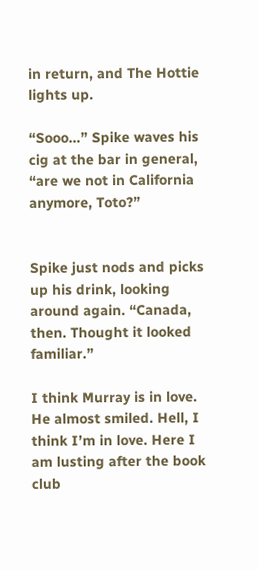in return, and The Hottie lights up.

“Sooo…” Spike waves his cig at the bar in general, “are we not in California anymore, Toto?”


Spike just nods and picks up his drink, looking around again. “Canada, then. Thought it looked familiar.”

I think Murray is in love. He almost smiled. Hell, I think I’m in love. Here I am lusting after the book club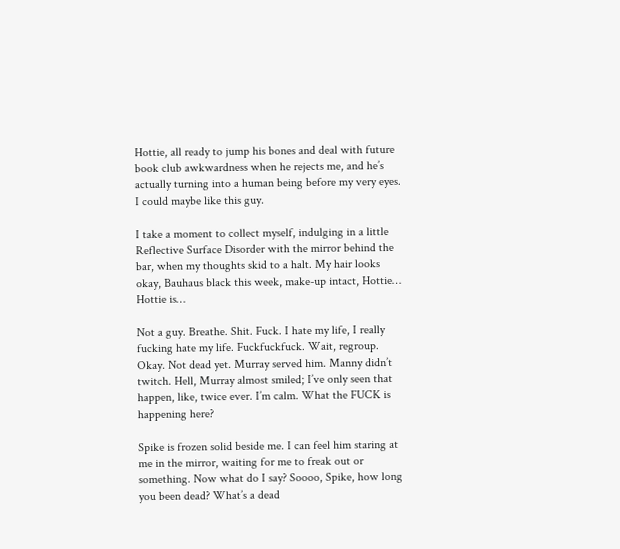Hottie, all ready to jump his bones and deal with future book club awkwardness when he rejects me, and he’s actually turning into a human being before my very eyes. I could maybe like this guy.

I take a moment to collect myself, indulging in a little Reflective Surface Disorder with the mirror behind the bar, when my thoughts skid to a halt. My hair looks okay, Bauhaus black this week, make-up intact, Hottie… Hottie is…

Not a guy. Breathe. Shit. Fuck. I hate my life, I really fucking hate my life. Fuckfuckfuck. Wait, regroup. Okay. Not dead yet. Murray served him. Manny didn’t twitch. Hell, Murray almost smiled; I’ve only seen that happen, like, twice ever. I’m calm. What the FUCK is happening here?

Spike is frozen solid beside me. I can feel him staring at me in the mirror, waiting for me to freak out or something. Now what do I say? Soooo, Spike, how long you been dead? What’s a dead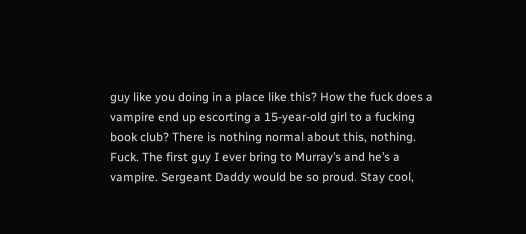guy like you doing in a place like this? How the fuck does a vampire end up escorting a 15-year-old girl to a fucking book club? There is nothing normal about this, nothing. Fuck. The first guy I ever bring to Murray’s and he’s a vampire. Sergeant Daddy would be so proud. Stay cool,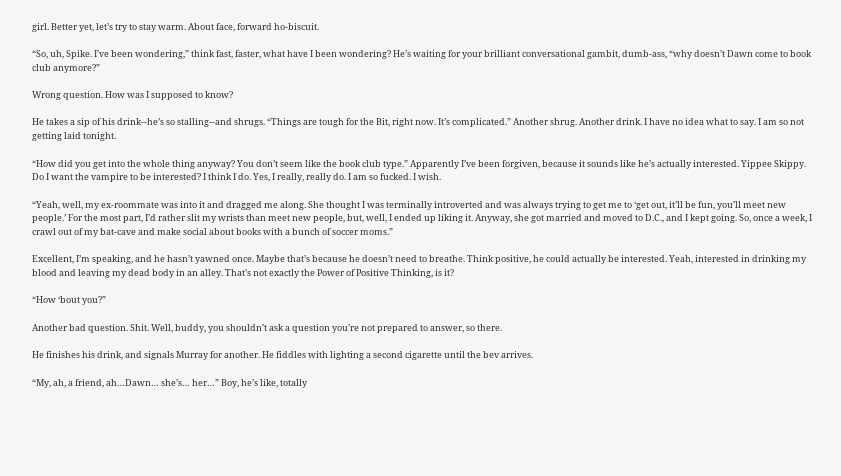girl. Better yet, let’s try to stay warm. About face, forward ho-biscuit.

“So, uh, Spike. I’ve been wondering,” think fast, faster, what have I been wondering? He’s waiting for your brilliant conversational gambit, dumb-ass, “why doesn’t Dawn come to book club anymore?”

Wrong question. How was I supposed to know?

He takes a sip of his drink--he’s so stalling--and shrugs. “Things are tough for the Bit, right now. It’s complicated.” Another shrug. Another drink. I have no idea what to say. I am so not getting laid tonight.

“How did you get into the whole thing anyway? You don’t seem like the book club type.” Apparently I’ve been forgiven, because it sounds like he’s actually interested. Yippee Skippy. Do I want the vampire to be interested? I think I do. Yes, I really, really do. I am so fucked. I wish.

“Yeah, well, my ex-roommate was into it and dragged me along. She thought I was terminally introverted and was always trying to get me to ‘get out, it’ll be fun, you’ll meet new people.’ For the most part, I’d rather slit my wrists than meet new people, but, well, I ended up liking it. Anyway, she got married and moved to D.C., and I kept going. So, once a week, I crawl out of my bat-cave and make social about books with a bunch of soccer moms.”

Excellent, I’m speaking, and he hasn’t yawned once. Maybe that’s because he doesn’t need to breathe. Think positive, he could actually be interested. Yeah, interested in drinking my blood and leaving my dead body in an alley. That’s not exactly the Power of Positive Thinking, is it?

“How ‘bout you?”

Another bad question. Shit. Well, buddy, you shouldn’t ask a question you’re not prepared to answer, so there.

He finishes his drink, and signals Murray for another. He fiddles with lighting a second cigarette until the bev arrives.

“My, ah, a friend, ah…Dawn… she’s… her…” Boy, he’s like, totally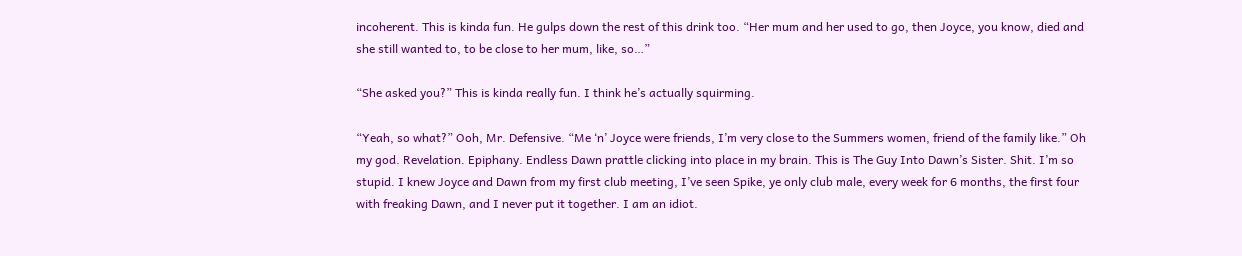incoherent. This is kinda fun. He gulps down the rest of this drink too. “Her mum and her used to go, then Joyce, you know, died and she still wanted to, to be close to her mum, like, so…”

“She asked you?” This is kinda really fun. I think he’s actually squirming.

“Yeah, so what?” Ooh, Mr. Defensive. “Me ‘n’ Joyce were friends, I’m very close to the Summers women, friend of the family like.” Oh my god. Revelation. Epiphany. Endless Dawn prattle clicking into place in my brain. This is The Guy Into Dawn’s Sister. Shit. I’m so stupid. I knew Joyce and Dawn from my first club meeting, I’ve seen Spike, ye only club male, every week for 6 months, the first four with freaking Dawn, and I never put it together. I am an idiot.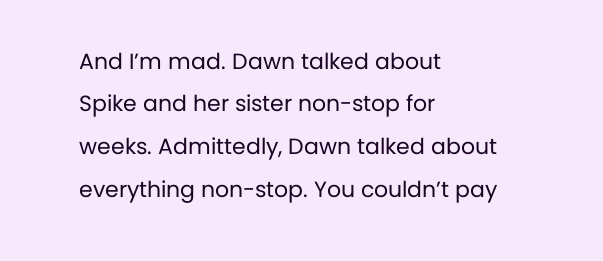And I’m mad. Dawn talked about Spike and her sister non-stop for weeks. Admittedly, Dawn talked about everything non-stop. You couldn’t pay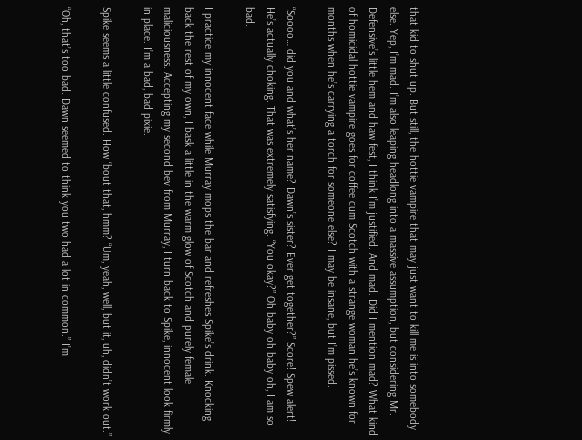that kid to shut up. But still, the hottie vampire that may just want to kill me is into somebody else. Yep, I’m mad. I’m also leaping headlong into a massive assumption, but considering Mr. Defensive’s little hem and haw fest, I think I’m justified. And mad. Did I mention mad? What kind of homicidal hottie vampire goes for coffee cum Scotch with a strange woman he’s known for months when he’s carrying a torch for someone else? I may be insane, but I’m pissed.

“Soooo… did you and what’s her name? Dawn’s sister? Ever get together?” Score! Spew alert! He’s actually choking. That was extremely satisfying. “You okay?” Oh baby oh baby oh, I am so bad.

I practice my innocent face while Murray mops the bar and refreshes Spike’s drink. Knocking back the rest of my own, I bask a little in the warm glow of Scotch and purely female maliciousness. Accepting my second bev from Murray, I turn back to Spike, innocent look firmly in place. I’m a bad, bad pixie.

Spike seems a little confused. How ‘bout that, hmm? “Um, yeah, well, but it, uh, didn’t work out.”

“Oh, that’s too bad. Dawn seemed to think you two had a lot in common.” I’m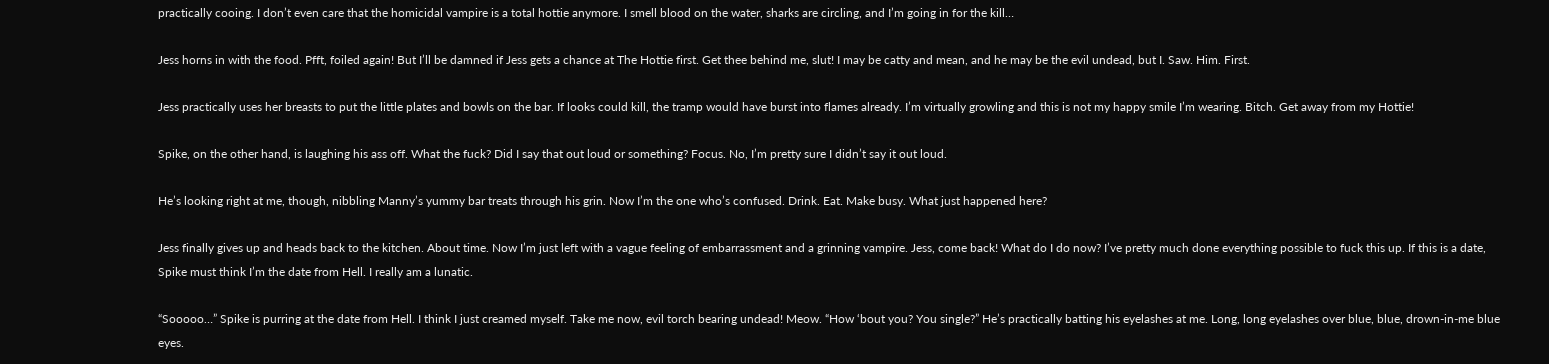practically cooing. I don’t even care that the homicidal vampire is a total hottie anymore. I smell blood on the water, sharks are circling, and I’m going in for the kill…

Jess horns in with the food. Pfft, foiled again! But I’ll be damned if Jess gets a chance at The Hottie first. Get thee behind me, slut! I may be catty and mean, and he may be the evil undead, but I. Saw. Him. First.

Jess practically uses her breasts to put the little plates and bowls on the bar. If looks could kill, the tramp would have burst into flames already. I’m virtually growling and this is not my happy smile I’m wearing. Bitch. Get away from my Hottie!

Spike, on the other hand, is laughing his ass off. What the fuck? Did I say that out loud or something? Focus. No, I’m pretty sure I didn’t say it out loud.

He’s looking right at me, though, nibbling Manny’s yummy bar treats through his grin. Now I’m the one who’s confused. Drink. Eat. Make busy. What just happened here?

Jess finally gives up and heads back to the kitchen. About time. Now I’m just left with a vague feeling of embarrassment and a grinning vampire. Jess, come back! What do I do now? I’ve pretty much done everything possible to fuck this up. If this is a date, Spike must think I’m the date from Hell. I really am a lunatic.

“Sooooo…” Spike is purring at the date from Hell. I think I just creamed myself. Take me now, evil torch bearing undead! Meow. “How ‘bout you? You single?” He’s practically batting his eyelashes at me. Long, long eyelashes over blue, blue, drown-in-me blue eyes.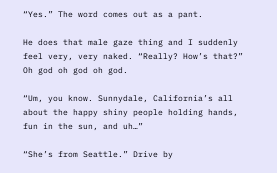“Yes.” The word comes out as a pant.

He does that male gaze thing and I suddenly feel very, very naked. “Really? How’s that?” Oh god oh god oh god.

“Um, you know. Sunnydale, California’s all about the happy shiny people holding hands, fun in the sun, and uh…”

“She’s from Seattle.” Drive by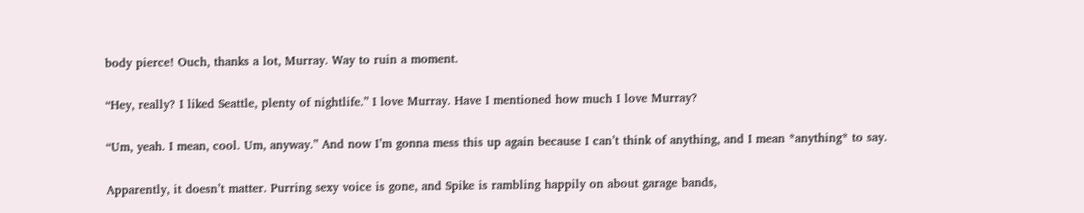body pierce! Ouch, thanks a lot, Murray. Way to ruin a moment.

“Hey, really? I liked Seattle, plenty of nightlife.” I love Murray. Have I mentioned how much I love Murray?

“Um, yeah. I mean, cool. Um, anyway.” And now I’m gonna mess this up again because I can’t think of anything, and I mean *anything* to say.

Apparently, it doesn’t matter. Purring sexy voice is gone, and Spike is rambling happily on about garage bands,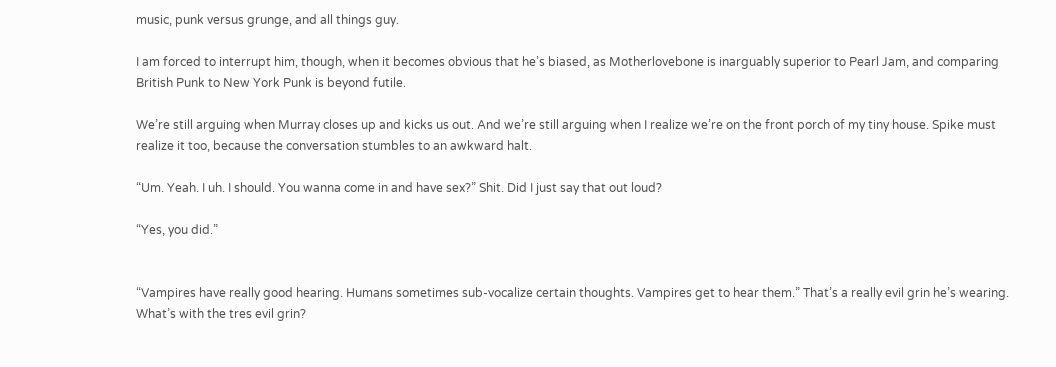music, punk versus grunge, and all things guy.

I am forced to interrupt him, though, when it becomes obvious that he’s biased, as Motherlovebone is inarguably superior to Pearl Jam, and comparing British Punk to New York Punk is beyond futile.

We’re still arguing when Murray closes up and kicks us out. And we’re still arguing when I realize we’re on the front porch of my tiny house. Spike must realize it too, because the conversation stumbles to an awkward halt.

“Um. Yeah. I uh. I should. You wanna come in and have sex?” Shit. Did I just say that out loud?

“Yes, you did.”


“Vampires have really good hearing. Humans sometimes sub-vocalize certain thoughts. Vampires get to hear them.” That’s a really evil grin he’s wearing. What’s with the tres evil grin?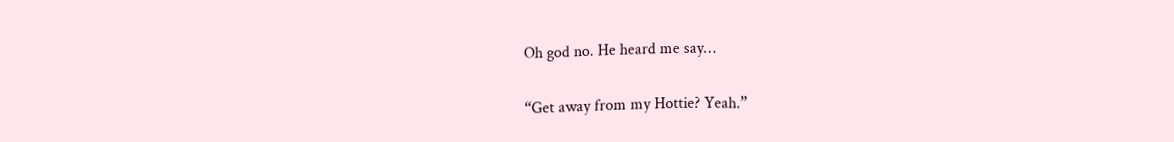Oh god no. He heard me say…

“Get away from my Hottie? Yeah.”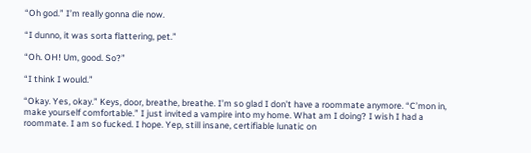“Oh god.” I’m really gonna die now.

“I dunno, it was sorta flattering, pet.”

“Oh. OH! Um, good. So?”

“I think I would.”

“Okay. Yes, okay.” Keys, door, breathe, breathe. I’m so glad I don’t have a roommate anymore. “C’mon in, make yourself comfortable.” I just invited a vampire into my home. What am I doing? I wish I had a roommate. I am so fucked. I hope. Yep, still insane, certifiable lunatic on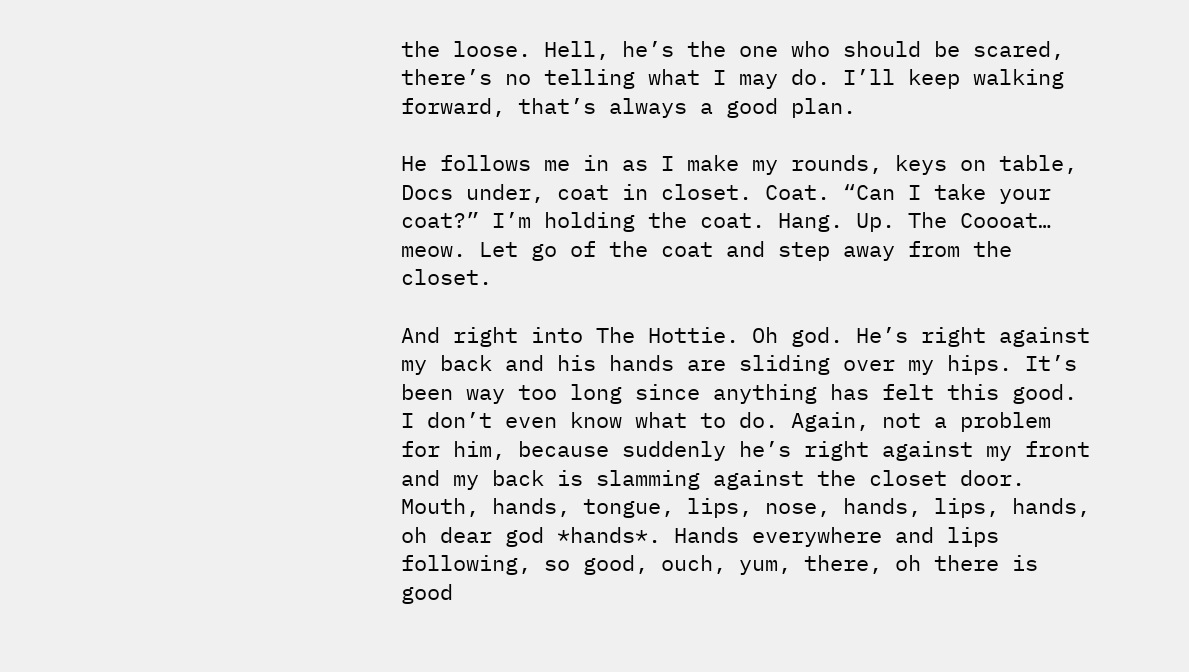the loose. Hell, he’s the one who should be scared, there’s no telling what I may do. I’ll keep walking forward, that’s always a good plan.

He follows me in as I make my rounds, keys on table, Docs under, coat in closet. Coat. “Can I take your coat?” I’m holding the coat. Hang. Up. The Coooat… meow. Let go of the coat and step away from the closet.

And right into The Hottie. Oh god. He’s right against my back and his hands are sliding over my hips. It’s been way too long since anything has felt this good. I don’t even know what to do. Again, not a problem for him, because suddenly he’s right against my front and my back is slamming against the closet door. Mouth, hands, tongue, lips, nose, hands, lips, hands, oh dear god *hands*. Hands everywhere and lips following, so good, ouch, yum, there, oh there is good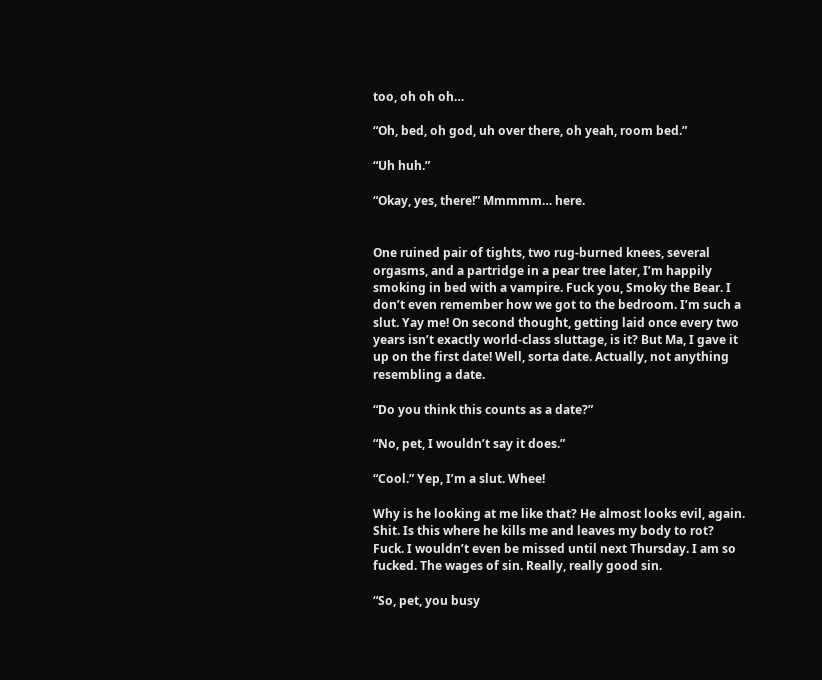too, oh oh oh…

“Oh, bed, oh god, uh over there, oh yeah, room bed.”

“Uh huh.”

“Okay, yes, there!” Mmmmm… here.


One ruined pair of tights, two rug-burned knees, several orgasms, and a partridge in a pear tree later, I’m happily smoking in bed with a vampire. Fuck you, Smoky the Bear. I don’t even remember how we got to the bedroom. I’m such a slut. Yay me! On second thought, getting laid once every two years isn’t exactly world-class sluttage, is it? But Ma, I gave it up on the first date! Well, sorta date. Actually, not anything resembling a date.

“Do you think this counts as a date?”

“No, pet, I wouldn’t say it does.”

“Cool.” Yep, I’m a slut. Whee!

Why is he looking at me like that? He almost looks evil, again. Shit. Is this where he kills me and leaves my body to rot? Fuck. I wouldn’t even be missed until next Thursday. I am so fucked. The wages of sin. Really, really good sin.

“So, pet, you busy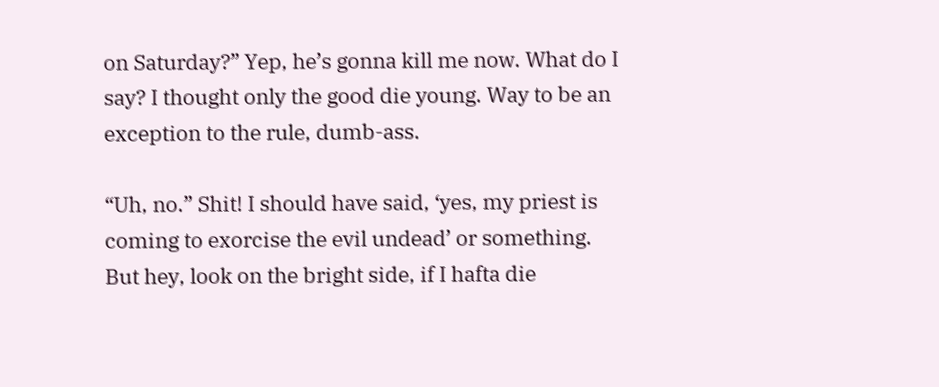on Saturday?” Yep, he’s gonna kill me now. What do I say? I thought only the good die young. Way to be an exception to the rule, dumb-ass.

“Uh, no.” Shit! I should have said, ‘yes, my priest is coming to exorcise the evil undead’ or something. But hey, look on the bright side, if I hafta die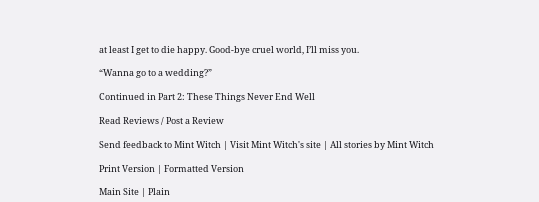at least I get to die happy. Good-bye cruel world, I’ll miss you.

“Wanna go to a wedding?”

Continued in Part 2: These Things Never End Well

Read Reviews / Post a Review

Send feedback to Mint Witch | Visit Mint Witch's site | All stories by Mint Witch

Print Version | Formatted Version

Main Site | Plain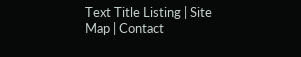Text Title Listing | Site Map | Contact